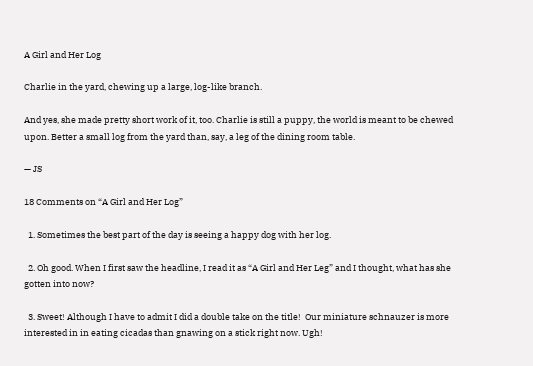A Girl and Her Log

Charlie in the yard, chewing up a large, log-like branch.

And yes, she made pretty short work of it, too. Charlie is still a puppy, the world is meant to be chewed upon. Better a small log from the yard than, say, a leg of the dining room table.

— JS

18 Comments on “A Girl and Her Log”

  1. Sometimes the best part of the day is seeing a happy dog with her log.

  2. Oh good. When I first saw the headline, I read it as “A Girl and Her Leg” and I thought, what has she gotten into now?

  3. Sweet! Although I have to admit I did a double take on the title!  Our miniature schnauzer is more interested in in eating cicadas than gnawing on a stick right now. Ugh!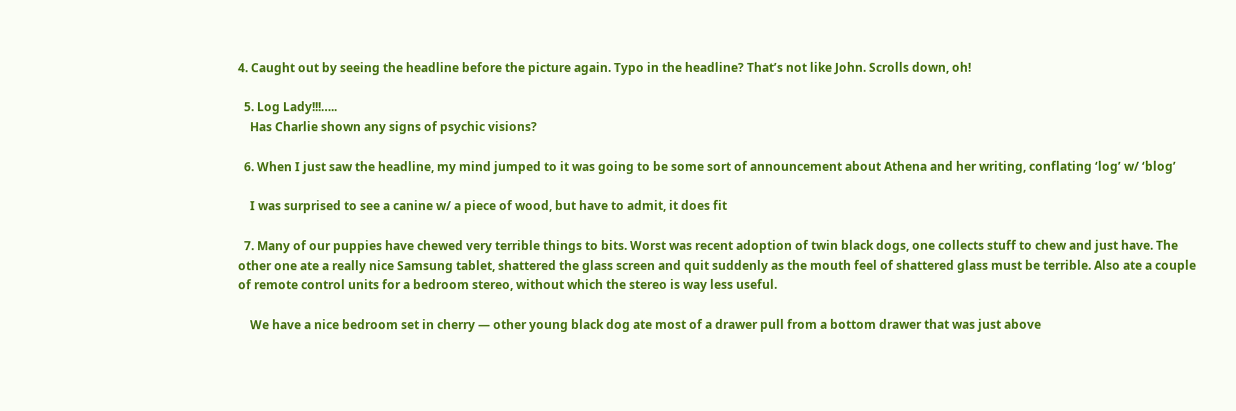4. Caught out by seeing the headline before the picture again. Typo in the headline? That’s not like John. Scrolls down, oh!

  5. Log Lady!!!…..
    Has Charlie shown any signs of psychic visions?

  6. When I just saw the headline, my mind jumped to it was going to be some sort of announcement about Athena and her writing, conflating ‘log’ w/ ‘blog’

    I was surprised to see a canine w/ a piece of wood, but have to admit, it does fit

  7. Many of our puppies have chewed very terrible things to bits. Worst was recent adoption of twin black dogs, one collects stuff to chew and just have. The other one ate a really nice Samsung tablet, shattered the glass screen and quit suddenly as the mouth feel of shattered glass must be terrible. Also ate a couple of remote control units for a bedroom stereo, without which the stereo is way less useful.

    We have a nice bedroom set in cherry — other young black dog ate most of a drawer pull from a bottom drawer that was just above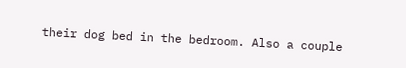their dog bed in the bedroom. Also a couple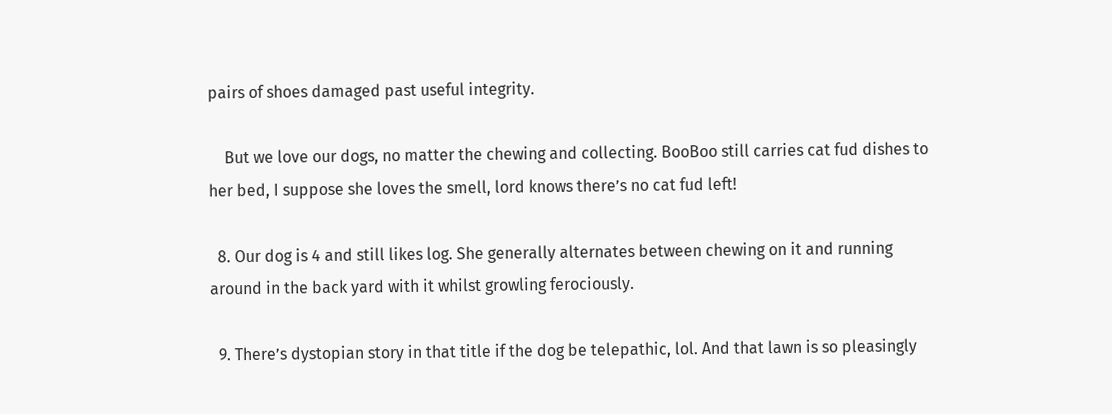pairs of shoes damaged past useful integrity.

    But we love our dogs, no matter the chewing and collecting. BooBoo still carries cat fud dishes to her bed, I suppose she loves the smell, lord knows there’s no cat fud left!

  8. Our dog is 4 and still likes log. She generally alternates between chewing on it and running around in the back yard with it whilst growling ferociously.

  9. There’s dystopian story in that title if the dog be telepathic, lol. And that lawn is so pleasingly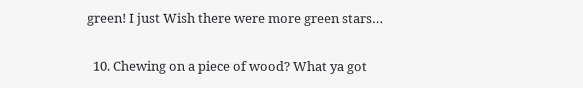green! I just Wish there were more green stars…

  10. Chewing on a piece of wood? What ya got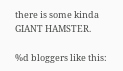there is some kinda GIANT HAMSTER.

%d bloggers like this: